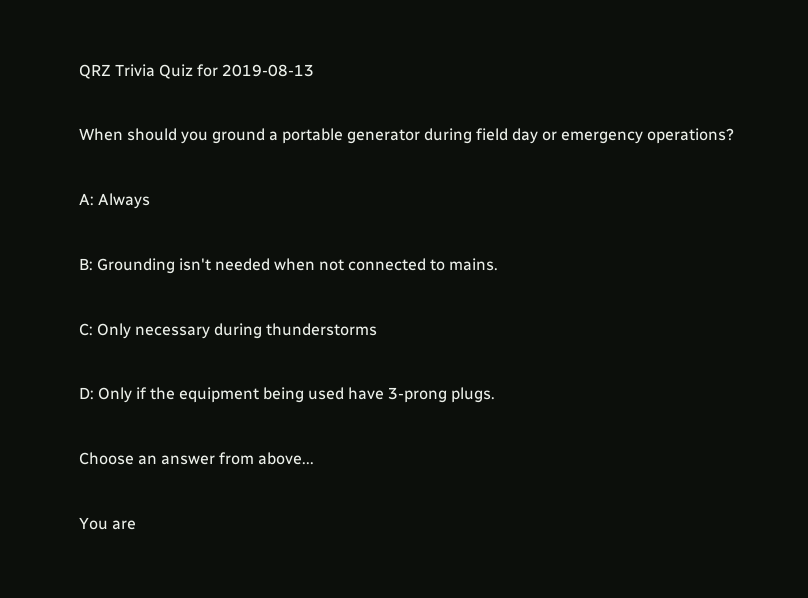QRZ Trivia Quiz for 2019-08-13

When should you ground a portable generator during field day or emergency operations?

A: Always

B: Grounding isn't needed when not connected to mains.

C: Only necessary during thunderstorms

D: Only if the equipment being used have 3-prong plugs.

Choose an answer from above...

You are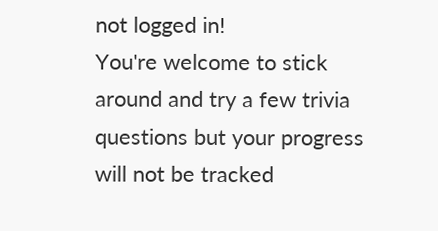not logged in!
You're welcome to stick around and try a few trivia questions but your progress will not be tracked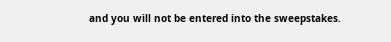and you will not be entered into the sweepstakes.